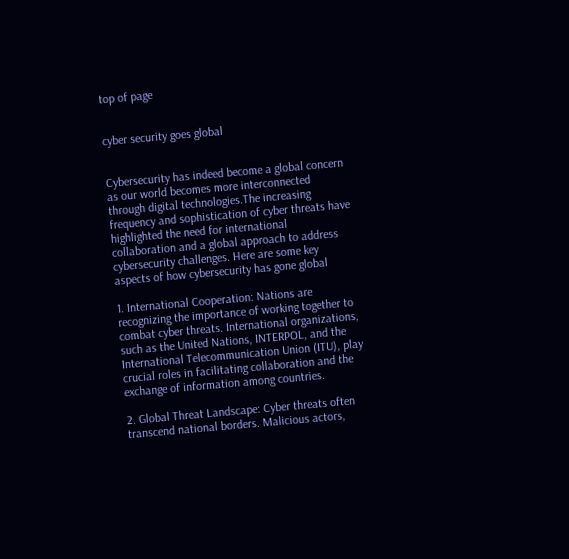top of page


cyber security goes global


Cybersecurity has indeed become a global concern as our world becomes more interconnected through digital technologies.The increasing frequency and sophistication of cyber threats have highlighted the need for international collaboration and a global approach to address cybersecurity challenges. Here are some key aspects of how cybersecurity has gone global

1. International Cooperation: Nations are recognizing the importance of working together to combat cyber threats. International organizations, such as the United Nations, INTERPOL, and the International Telecommunication Union (ITU), play crucial roles in facilitating collaboration and the exchange of information among countries.

2. Global Threat Landscape: Cyber threats often transcend national borders. Malicious actors,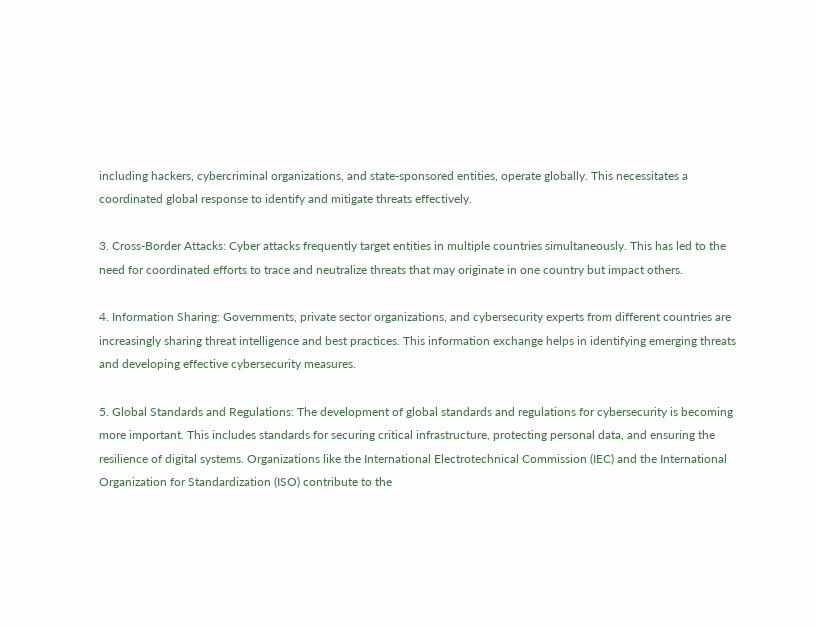including hackers, cybercriminal organizations, and state-sponsored entities, operate globally. This necessitates a coordinated global response to identify and mitigate threats effectively.

3. Cross-Border Attacks: Cyber attacks frequently target entities in multiple countries simultaneously. This has led to the need for coordinated efforts to trace and neutralize threats that may originate in one country but impact others.

4. Information Sharing: Governments, private sector organizations, and cybersecurity experts from different countries are increasingly sharing threat intelligence and best practices. This information exchange helps in identifying emerging threats and developing effective cybersecurity measures.

5. Global Standards and Regulations: The development of global standards and regulations for cybersecurity is becoming more important. This includes standards for securing critical infrastructure, protecting personal data, and ensuring the resilience of digital systems. Organizations like the International Electrotechnical Commission (IEC) and the International Organization for Standardization (ISO) contribute to the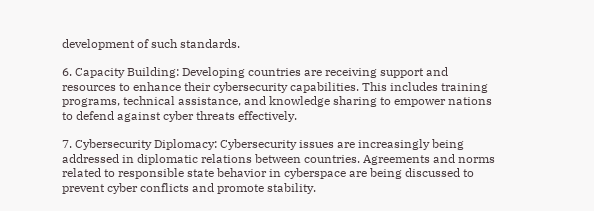development of such standards.

6. Capacity Building: Developing countries are receiving support and resources to enhance their cybersecurity capabilities. This includes training programs, technical assistance, and knowledge sharing to empower nations to defend against cyber threats effectively.

7. Cybersecurity Diplomacy: Cybersecurity issues are increasingly being addressed in diplomatic relations between countries. Agreements and norms related to responsible state behavior in cyberspace are being discussed to prevent cyber conflicts and promote stability.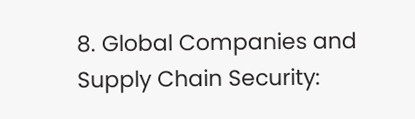8. Global Companies and Supply Chain Security: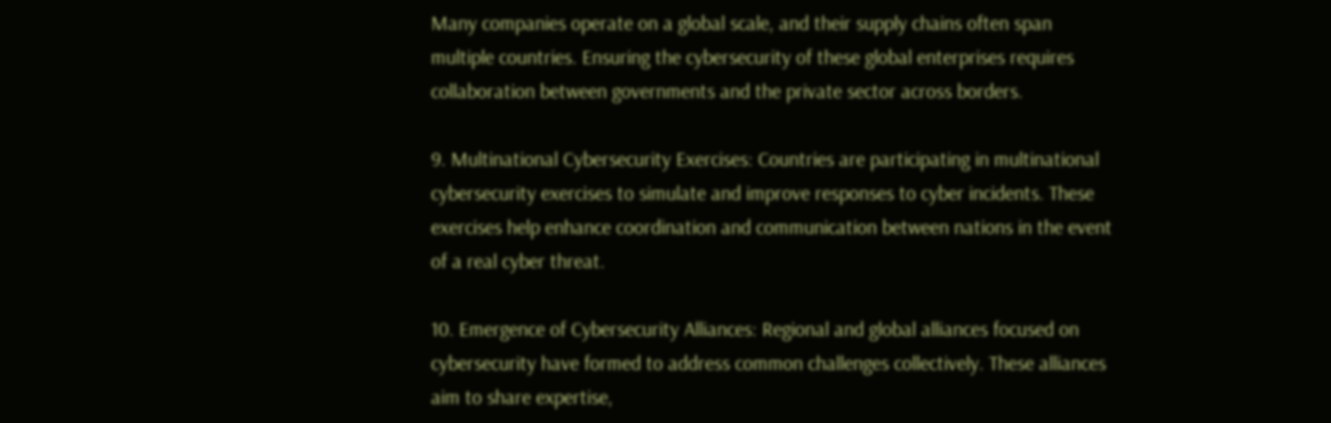Many companies operate on a global scale, and their supply chains often span multiple countries. Ensuring the cybersecurity of these global enterprises requires collaboration between governments and the private sector across borders.

9. Multinational Cybersecurity Exercises: Countries are participating in multinational cybersecurity exercises to simulate and improve responses to cyber incidents. These exercises help enhance coordination and communication between nations in the event of a real cyber threat.

10. Emergence of Cybersecurity Alliances: Regional and global alliances focused on cybersecurity have formed to address common challenges collectively. These alliances aim to share expertise,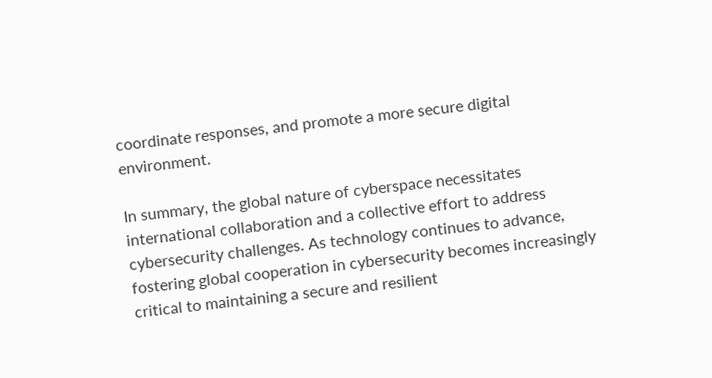coordinate responses, and promote a more secure digital environment.

In summary, the global nature of cyberspace necessitates international collaboration and a collective effort to address cybersecurity challenges. As technology continues to advance, fostering global cooperation in cybersecurity becomes increasingly critical to maintaining a secure and resilient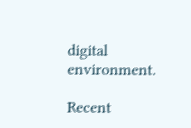digital environment.

Recent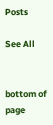Posts

See All


bottom of page